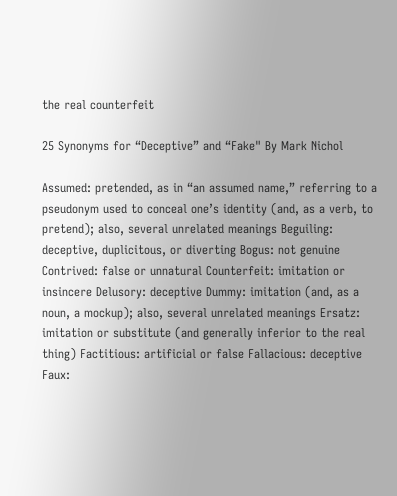the real counterfeit

25 Synonyms for “Deceptive” and “Fake" By Mark Nichol

Assumed: pretended, as in “an assumed name,” referring to a pseudonym used to conceal one’s identity (and, as a verb, to pretend); also, several unrelated meanings Beguiling: deceptive, duplicitous, or diverting Bogus: not genuine Contrived: false or unnatural Counterfeit: imitation or insincere Delusory: deceptive Dummy: imitation (and, as a noun, a mockup); also, several unrelated meanings Ersatz: imitation or substitute (and generally inferior to the real thing) Factitious: artificial or false Fallacious: deceptive Faux: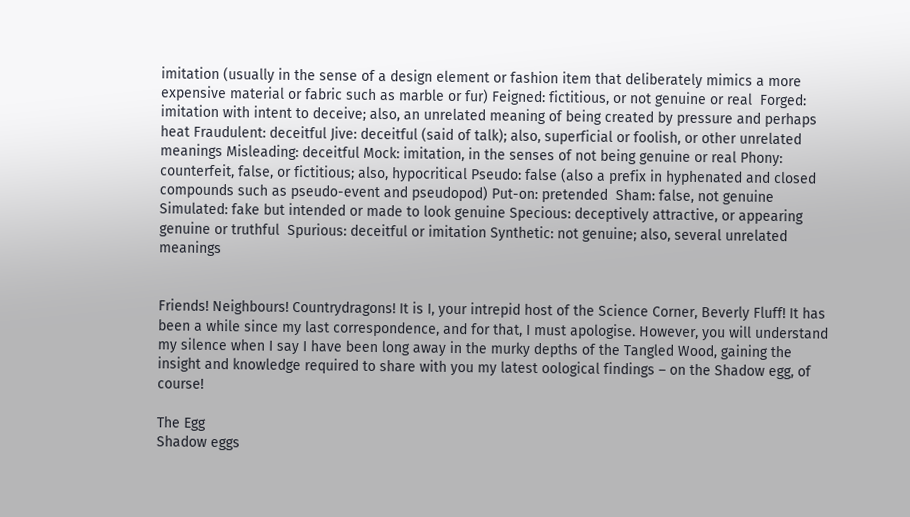imitation (usually in the sense of a design element or fashion item that deliberately mimics a more expensive material or fabric such as marble or fur) Feigned: fictitious, or not genuine or real  Forged: imitation with intent to deceive; also, an unrelated meaning of being created by pressure and perhaps heat Fraudulent: deceitful Jive: deceitful (said of talk); also, superficial or foolish, or other unrelated meanings Misleading: deceitful Mock: imitation, in the senses of not being genuine or real Phony: counterfeit, false, or fictitious; also, hypocritical Pseudo: false (also a prefix in hyphenated and closed compounds such as pseudo-event and pseudopod) Put-on: pretended  Sham: false, not genuine Simulated: fake but intended or made to look genuine Specious: deceptively attractive, or appearing genuine or truthful  Spurious: deceitful or imitation Synthetic: not genuine; also, several unrelated meanings


Friends! Neighbours! Countrydragons! It is I, your intrepid host of the Science Corner, Beverly Fluff! It has been a while since my last correspondence, and for that, I must apologise. However, you will understand my silence when I say I have been long away in the murky depths of the Tangled Wood, gaining the insight and knowledge required to share with you my latest oological findings – on the Shadow egg, of course!

The Egg
Shadow eggs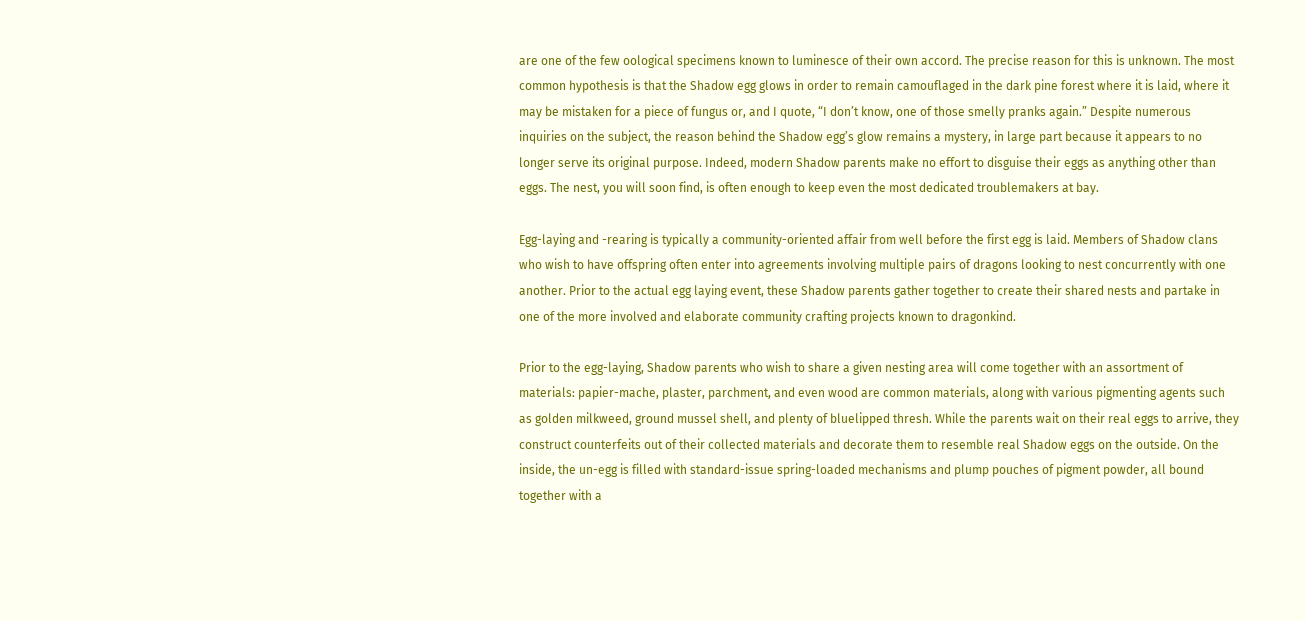are one of the few oological specimens known to luminesce of their own accord. The precise reason for this is unknown. The most common hypothesis is that the Shadow egg glows in order to remain camouflaged in the dark pine forest where it is laid, where it may be mistaken for a piece of fungus or, and I quote, “I don’t know, one of those smelly pranks again.” Despite numerous inquiries on the subject, the reason behind the Shadow egg’s glow remains a mystery, in large part because it appears to no longer serve its original purpose. Indeed, modern Shadow parents make no effort to disguise their eggs as anything other than eggs. The nest, you will soon find, is often enough to keep even the most dedicated troublemakers at bay.

Egg-laying and -rearing is typically a community-oriented affair from well before the first egg is laid. Members of Shadow clans who wish to have offspring often enter into agreements involving multiple pairs of dragons looking to nest concurrently with one another. Prior to the actual egg laying event, these Shadow parents gather together to create their shared nests and partake in one of the more involved and elaborate community crafting projects known to dragonkind.

Prior to the egg-laying, Shadow parents who wish to share a given nesting area will come together with an assortment of materials: papier-mache, plaster, parchment, and even wood are common materials, along with various pigmenting agents such as golden milkweed, ground mussel shell, and plenty of bluelipped thresh. While the parents wait on their real eggs to arrive, they construct counterfeits out of their collected materials and decorate them to resemble real Shadow eggs on the outside. On the inside, the un-egg is filled with standard-issue spring-loaded mechanisms and plump pouches of pigment powder, all bound together with a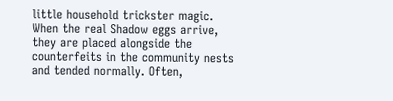little household trickster magic. When the real Shadow eggs arrive, they are placed alongside the counterfeits in the community nests and tended normally. Often,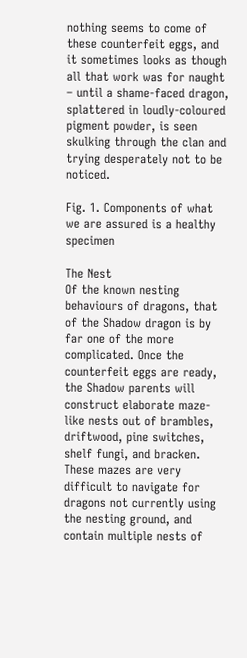nothing seems to come of these counterfeit eggs, and it sometimes looks as though all that work was for naught – until a shame-faced dragon, splattered in loudly-coloured pigment powder, is seen skulking through the clan and trying desperately not to be noticed.

Fig. 1. Components of what we are assured is a healthy specimen

The Nest
Of the known nesting behaviours of dragons, that of the Shadow dragon is by far one of the more complicated. Once the counterfeit eggs are ready, the Shadow parents will construct elaborate maze-like nests out of brambles, driftwood, pine switches, shelf fungi, and bracken. These mazes are very difficult to navigate for dragons not currently using the nesting ground, and contain multiple nests of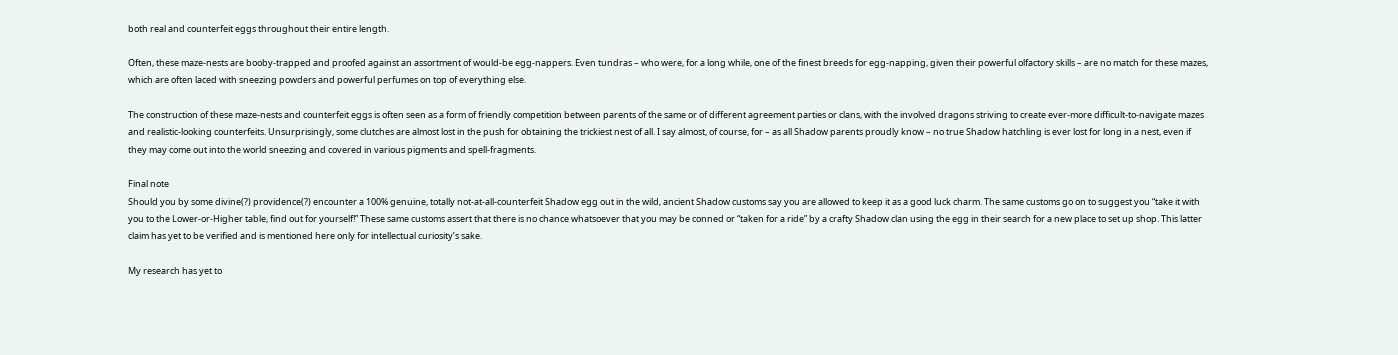both real and counterfeit eggs throughout their entire length.

Often, these maze-nests are booby-trapped and proofed against an assortment of would-be egg-nappers. Even tundras – who were, for a long while, one of the finest breeds for egg-napping, given their powerful olfactory skills – are no match for these mazes, which are often laced with sneezing powders and powerful perfumes on top of everything else.

The construction of these maze-nests and counterfeit eggs is often seen as a form of friendly competition between parents of the same or of different agreement parties or clans, with the involved dragons striving to create ever-more difficult-to-navigate mazes and realistic-looking counterfeits. Unsurprisingly, some clutches are almost lost in the push for obtaining the trickiest nest of all. I say almost, of course, for – as all Shadow parents proudly know – no true Shadow hatchling is ever lost for long in a nest, even if they may come out into the world sneezing and covered in various pigments and spell-fragments.

Final note
Should you by some divine(?) providence(?) encounter a 100% genuine, totally not-at-all-counterfeit Shadow egg out in the wild, ancient Shadow customs say you are allowed to keep it as a good luck charm. The same customs go on to suggest you “take it with you to the Lower-or-Higher table, find out for yourself!” These same customs assert that there is no chance whatsoever that you may be conned or “taken for a ride” by a crafty Shadow clan using the egg in their search for a new place to set up shop. This latter claim has yet to be verified and is mentioned here only for intellectual curiosity’s sake.

My research has yet to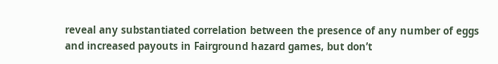reveal any substantiated correlation between the presence of any number of eggs and increased payouts in Fairground hazard games, but don’t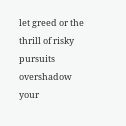let greed or the thrill of risky pursuits overshadow your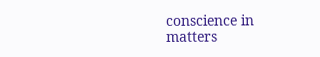conscience in matters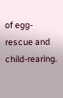of egg-rescue and child-rearing.